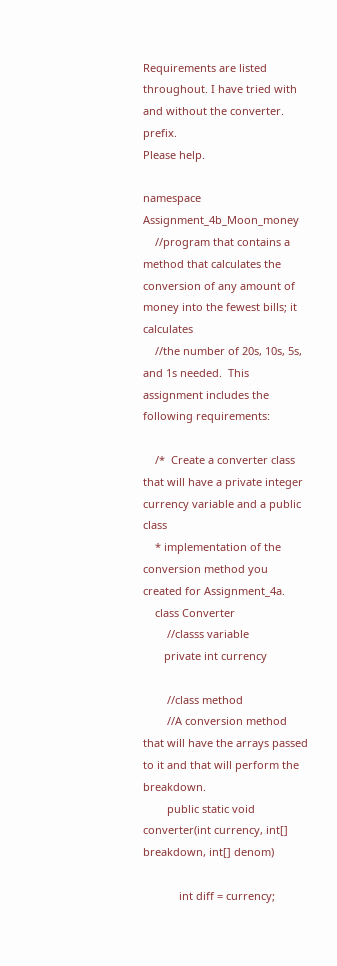Requirements are listed throughout. I have tried with and without the converter. prefix.
Please help.

namespace Assignment_4b_Moon_money
    //program that contains a method that calculates the conversion of any amount of money into the fewest bills; it calculates
    //the number of 20s, 10s, 5s, and 1s needed.  This assignment includes the following requirements:

    /*  Create a converter class that will have a private integer currency variable and a public class
    * implementation of the conversion method you created for Assignment_4a.
    class Converter
        //classs variable
       private int currency

        //class method
        //A conversion method that will have the arrays passed to it and that will perform the breakdown.
        public static void converter(int currency, int[] breakdown, int[] denom)

            int diff = currency;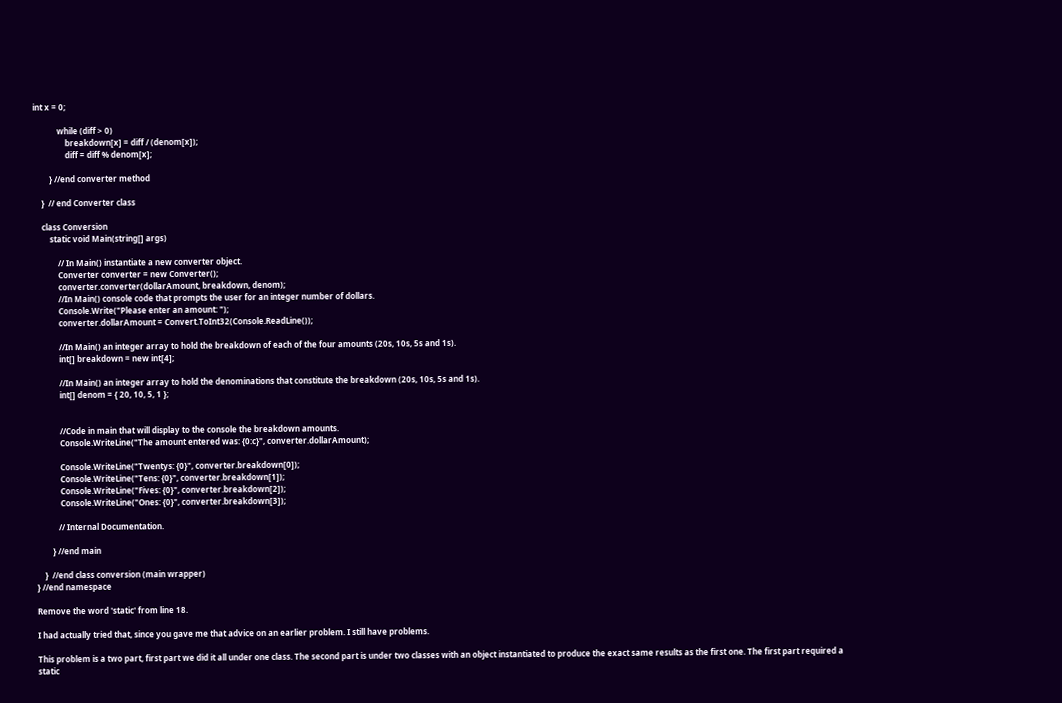int x = 0;

            while (diff > 0)
                breakdown[x] = diff / (denom[x]);
                diff = diff % denom[x];

        } //end converter method

    }  // end Converter class

    class Conversion
        static void Main(string[] args)

            // In Main() instantiate a new converter object.
            Converter converter = new Converter();
            converter.converter(dollarAmount, breakdown, denom);
            //In Main() console code that prompts the user for an integer number of dollars.
            Console.Write("Please enter an amount: ");
            converter.dollarAmount = Convert.ToInt32(Console.ReadLine());

            //In Main() an integer array to hold the breakdown of each of the four amounts (20s, 10s, 5s and 1s).
            int[] breakdown = new int[4];

            //In Main() an integer array to hold the denominations that constitute the breakdown (20s, 10s, 5s and 1s).
            int[] denom = { 20, 10, 5, 1 };


            //Code in main that will display to the console the breakdown amounts.
            Console.WriteLine("The amount entered was: {0:c}", converter.dollarAmount);

            Console.WriteLine("Twentys: {0}", converter.breakdown[0]);
            Console.WriteLine("Tens: {0}", converter.breakdown[1]);
            Console.WriteLine("Fives: {0}", converter.breakdown[2]);
            Console.WriteLine("Ones: {0}", converter.breakdown[3]);

           // Internal Documentation.

        } //end main

    }  //end class conversion (main wrapper)
} //end namespace

Remove the word 'static' from line 18.

I had actually tried that, since you gave me that advice on an earlier problem. I still have problems.

This problem is a two part, first part we did it all under one class. The second part is under two classes with an object instantiated to produce the exact same results as the first one. The first part required a static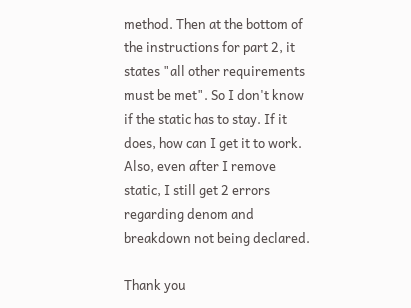method. Then at the bottom of the instructions for part 2, it states "all other requirements must be met". So I don't know if the static has to stay. If it does, how can I get it to work. Also, even after I remove static, I still get 2 errors regarding denom and breakdown not being declared.

Thank you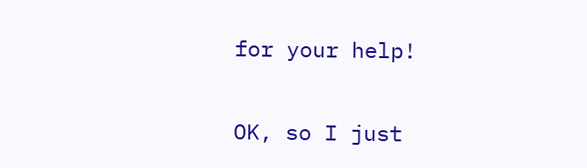for your help!

OK, so I just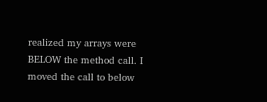realized my arrays were BELOW the method call. I moved the call to below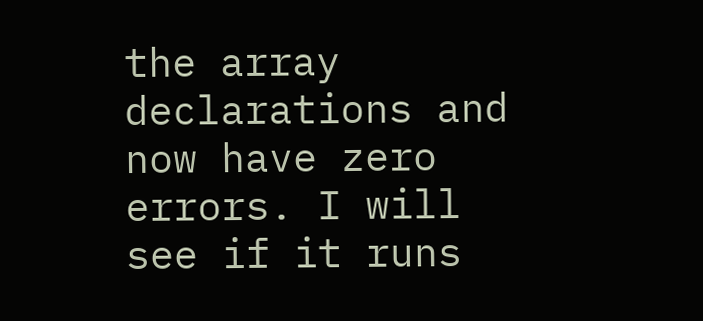the array declarations and now have zero errors. I will see if it runs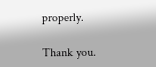properly.

Thank you.